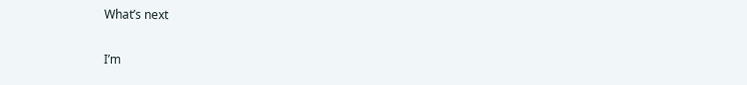What’s next

I’m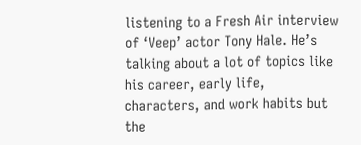listening to a Fresh Air interview of ‘Veep’ actor Tony Hale. He’s talking about a lot of topics like his career, early life, characters, and work habits but the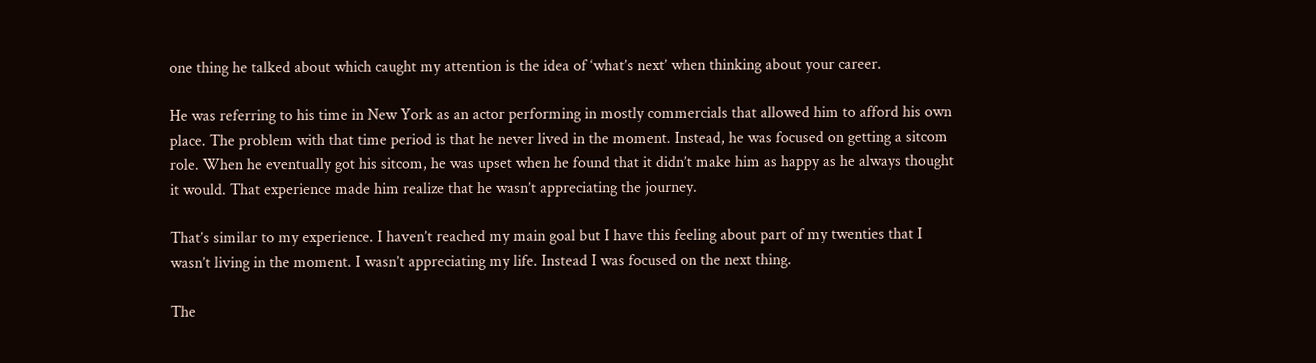one thing he talked about which caught my attention is the idea of ‘what’s next’ when thinking about your career.

He was referring to his time in New York as an actor performing in mostly commercials that allowed him to afford his own place. The problem with that time period is that he never lived in the moment. Instead, he was focused on getting a sitcom role. When he eventually got his sitcom, he was upset when he found that it didn’t make him as happy as he always thought it would. That experience made him realize that he wasn’t appreciating the journey.

That’s similar to my experience. I haven’t reached my main goal but I have this feeling about part of my twenties that I wasn’t living in the moment. I wasn’t appreciating my life. Instead I was focused on the next thing.

The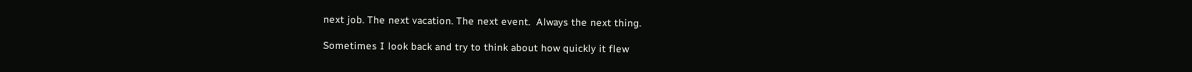next job. The next vacation. The next event.  Always the next thing.

Sometimes I look back and try to think about how quickly it flew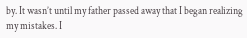by. It wasn’t until my father passed away that I began realizing my mistakes. I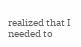realized that I needed to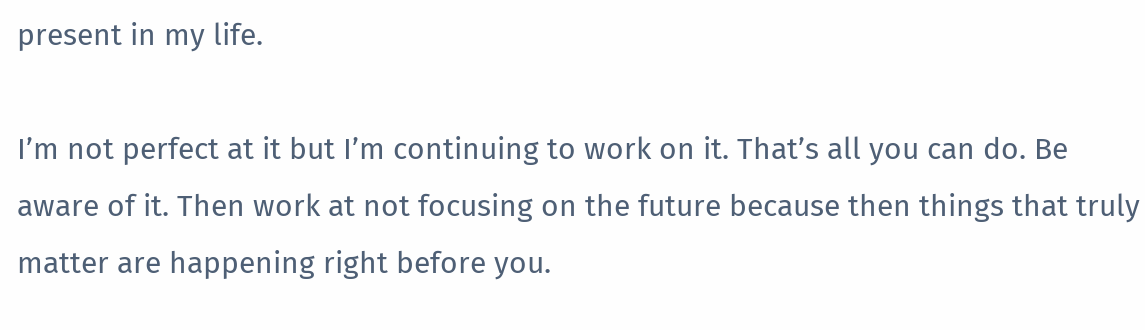present in my life.

I’m not perfect at it but I’m continuing to work on it. That’s all you can do. Be aware of it. Then work at not focusing on the future because then things that truly matter are happening right before you.